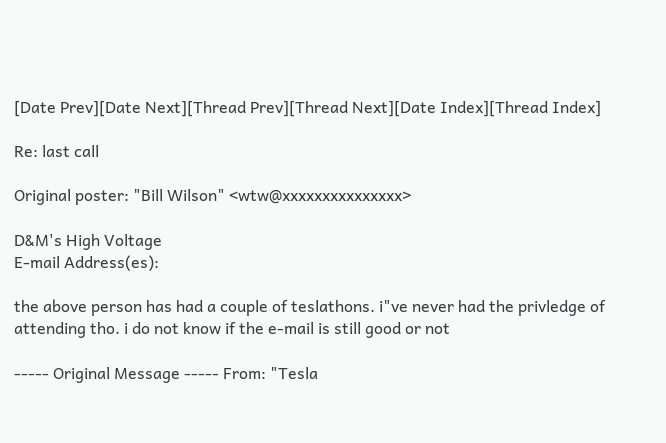[Date Prev][Date Next][Thread Prev][Thread Next][Date Index][Thread Index]

Re: last call

Original poster: "Bill Wilson" <wtw@xxxxxxxxxxxxxxx>

D&M's High Voltage
E-mail Address(es):

the above person has had a couple of teslathons. i"ve never had the privledge of attending tho. i do not know if the e-mail is still good or not

----- Original Message ----- From: "Tesla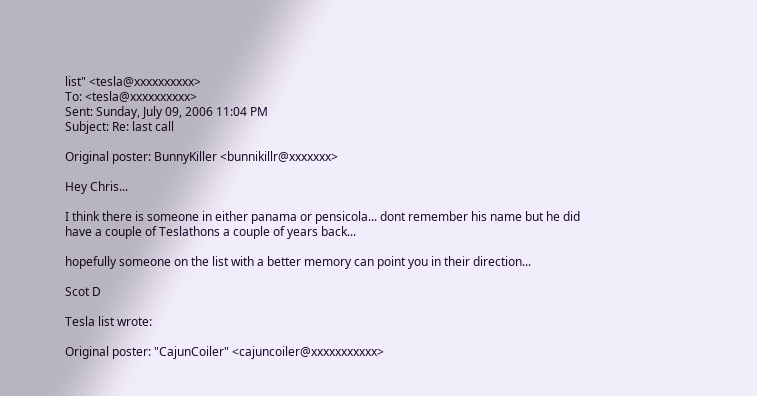list" <tesla@xxxxxxxxxx>
To: <tesla@xxxxxxxxxx>
Sent: Sunday, July 09, 2006 11:04 PM
Subject: Re: last call

Original poster: BunnyKiller <bunnikillr@xxxxxxx>

Hey Chris...

I think there is someone in either panama or pensicola... dont remember his name but he did have a couple of Teslathons a couple of years back...

hopefully someone on the list with a better memory can point you in their direction...

Scot D

Tesla list wrote:

Original poster: "CajunCoiler" <cajuncoiler@xxxxxxxxxxx>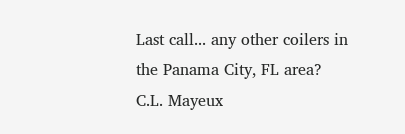Last call... any other coilers in
the Panama City, FL area?
C.L. Mayeux